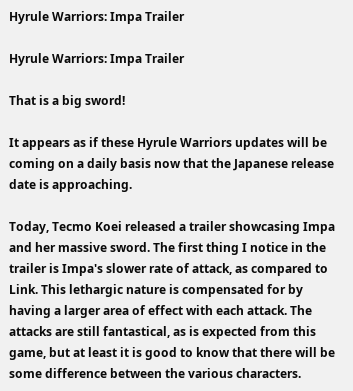Hyrule Warriors: Impa Trailer

Hyrule Warriors: Impa Trailer

That is a big sword!

It appears as if these Hyrule Warriors updates will be coming on a daily basis now that the Japanese release date is approaching.

Today, Tecmo Koei released a trailer showcasing Impa and her massive sword. The first thing I notice in the trailer is Impa's slower rate of attack, as compared to Link. This lethargic nature is compensated for by having a larger area of effect with each attack. The attacks are still fantastical, as is expected from this game, but at least it is good to know that there will be some difference between the various characters.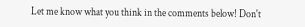Let me know what you think in the comments below! Don't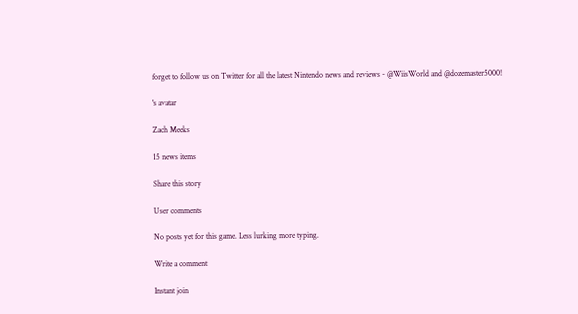forget to follow us on Twitter for all the latest Nintendo news and reviews - @WiisWorld and @dozemaster5000!

's avatar

Zach Meeks

15 news items

Share this story

User comments

No posts yet for this game. Less lurking more typing.

Write a comment

Instant join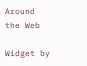Around the Web

Widget by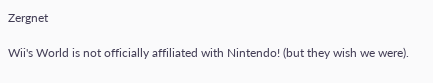Zergnet

Wii's World is not officially affiliated with Nintendo! (but they wish we were).